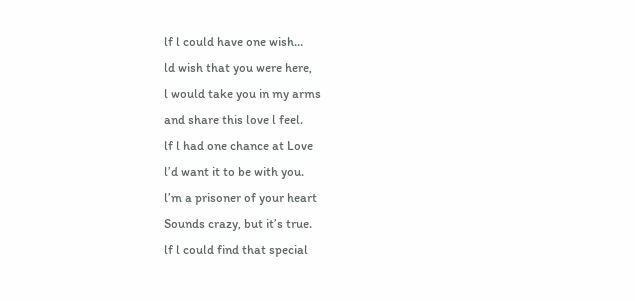lf l could have one wish…
ld wish that you were here,
l would take you in my arms
and share this love l feel.
lf l had one chance at Love
l’d want it to be with you.
l’m a prisoner of your heart
Sounds crazy, but it’s true.
lf l could find that special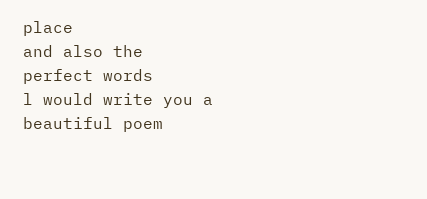place
and also the perfect words
l would write you a beautiful poem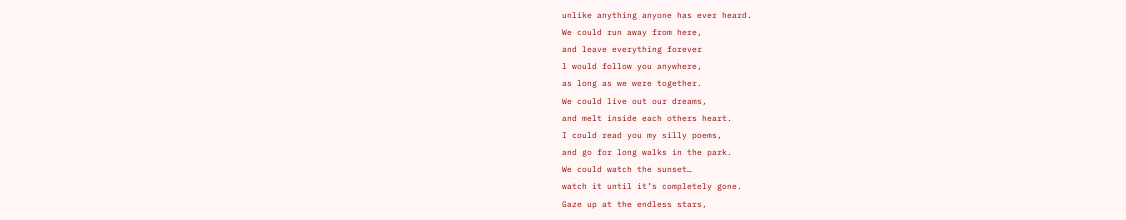unlike anything anyone has ever heard.
We could run away from here,
and leave everything forever
l would follow you anywhere,
as long as we were together.
We could live out our dreams,
and melt inside each others heart.
I could read you my silly poems,
and go for long walks in the park.
We could watch the sunset…
watch it until it’s completely gone.
Gaze up at the endless stars,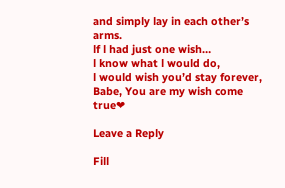and simply lay in each other’s arms.
lf l had just one wish…
l know what l would do,
l would wish you’d stay forever,
Babe, You are my wish come true❤

Leave a Reply

Fill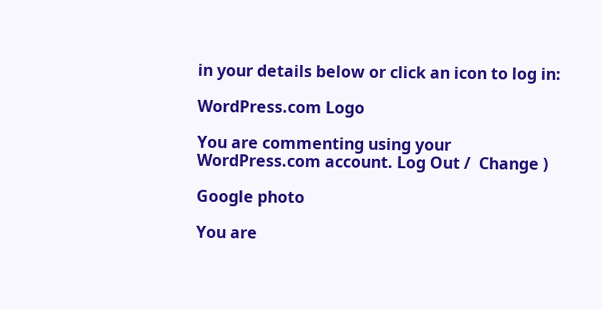in your details below or click an icon to log in:

WordPress.com Logo

You are commenting using your WordPress.com account. Log Out /  Change )

Google photo

You are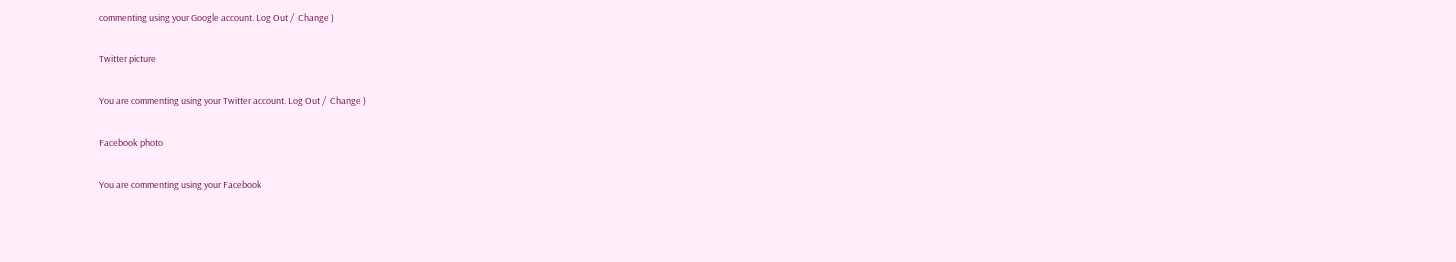commenting using your Google account. Log Out /  Change )

Twitter picture

You are commenting using your Twitter account. Log Out /  Change )

Facebook photo

You are commenting using your Facebook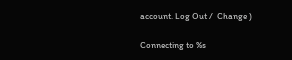account. Log Out /  Change )

Connecting to %s